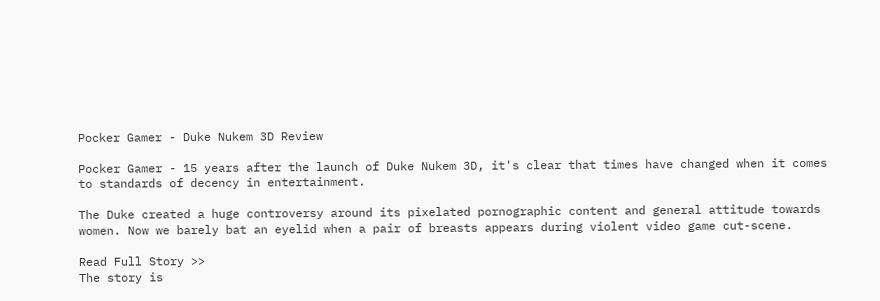Pocker Gamer - Duke Nukem 3D Review

Pocker Gamer - 15 years after the launch of Duke Nukem 3D, it's clear that times have changed when it comes to standards of decency in entertainment.

The Duke created a huge controversy around its pixelated pornographic content and general attitude towards women. Now we barely bat an eyelid when a pair of breasts appears during violent video game cut-scene.

Read Full Story >>
The story is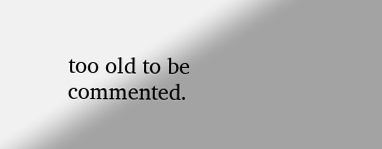too old to be commented.